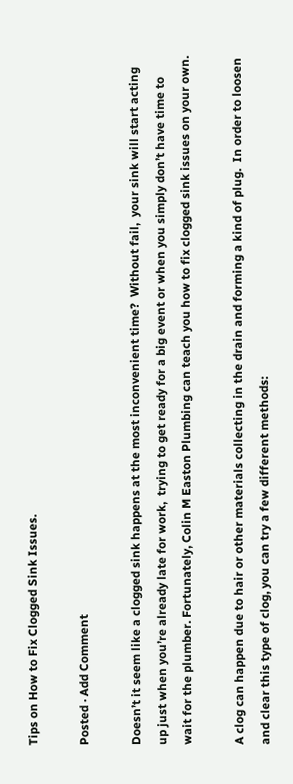Tips on How to Fix Clogged Sink Issues.

Posted · Add Comment

Doesn’t it seem like a clogged sink happens at the most inconvenient time?  Without fail,  your sink will start acting up just when you’re already late for work,  trying to get ready for a big event or when you simply don’t have time to wait for the plumber. Fortunately, Colin M Easton Plumbing can teach you how to fix clogged sink issues on your own.

A clog can happen due to hair or other materials collecting in the drain and forming a kind of plug.  In order to loosen and clear this type of clog, you can try a few different methods: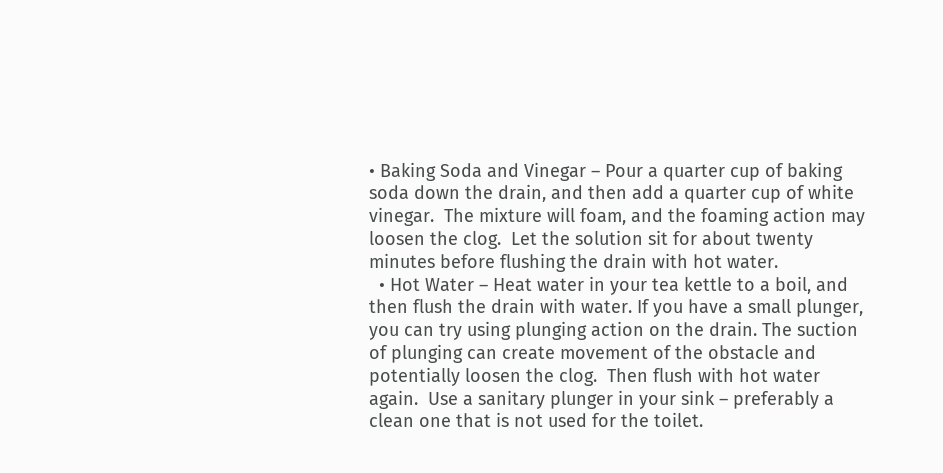• Baking Soda and Vinegar – Pour a quarter cup of baking soda down the drain, and then add a quarter cup of white vinegar.  The mixture will foam, and the foaming action may loosen the clog.  Let the solution sit for about twenty minutes before flushing the drain with hot water.
  • Hot Water – Heat water in your tea kettle to a boil, and then flush the drain with water. If you have a small plunger, you can try using plunging action on the drain. The suction of plunging can create movement of the obstacle and potentially loosen the clog.  Then flush with hot water again.  Use a sanitary plunger in your sink – preferably a clean one that is not used for the toilet.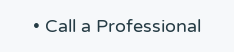• Call a Professional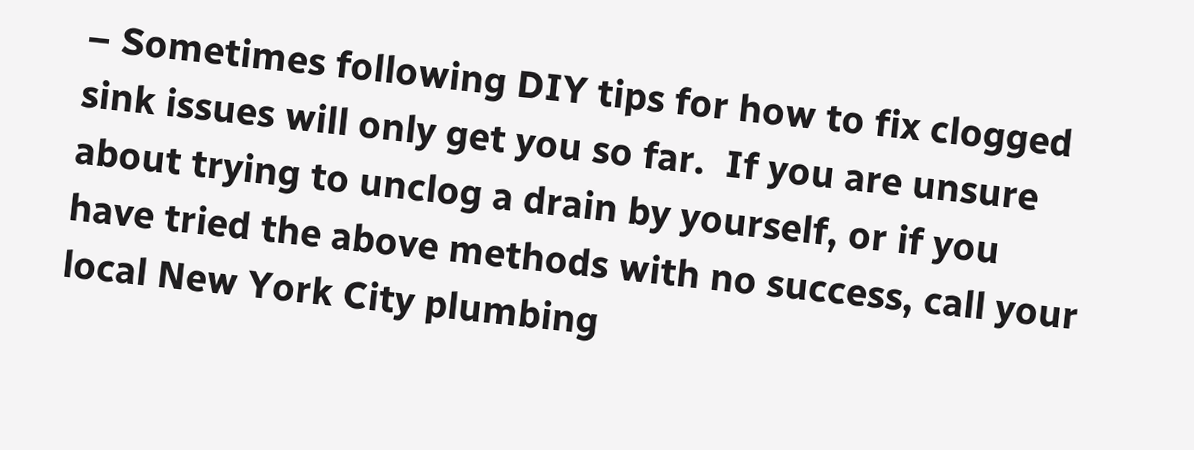– Sometimes following DIY tips for how to fix clogged sink issues will only get you so far.  If you are unsure about trying to unclog a drain by yourself, or if you have tried the above methods with no success, call your local New York City plumbing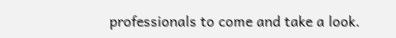professionals to come and take a look.